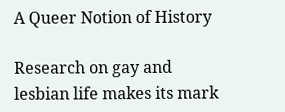A Queer Notion of History

Research on gay and lesbian life makes its mark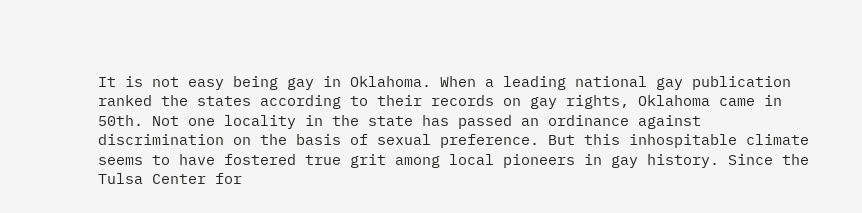It is not easy being gay in Oklahoma. When a leading national gay publication ranked the states according to their records on gay rights, Oklahoma came in 50th. Not one locality in the state has passed an ordinance against discrimination on the basis of sexual preference. But this inhospitable climate seems to have fostered true grit among local pioneers in gay history. Since the Tulsa Center for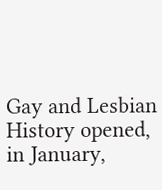Gay and Lesbian History opened, in January,